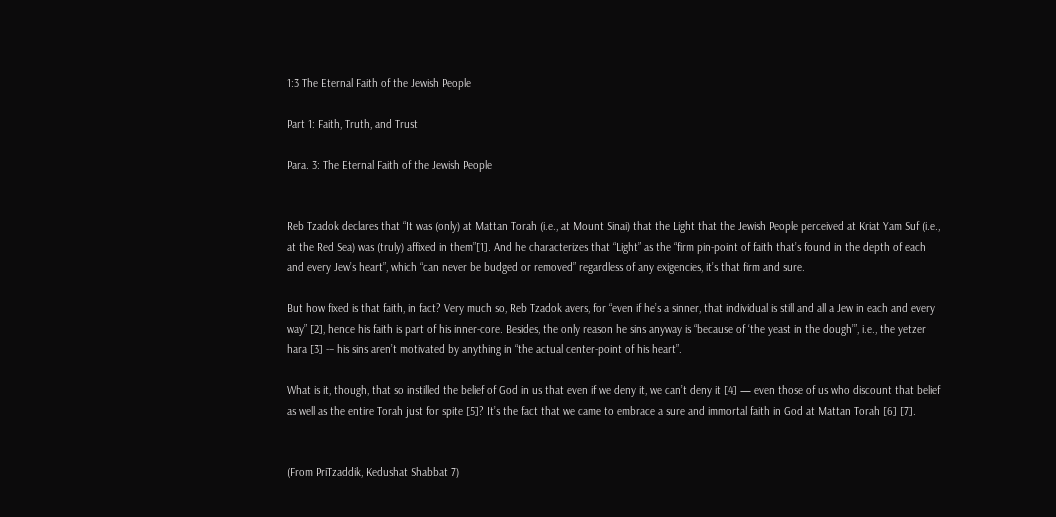1:3 The Eternal Faith of the Jewish People

Part 1: Faith, Truth, and Trust

Para. 3: The Eternal Faith of the Jewish People


Reb Tzadok declares that “It was (only) at Mattan Torah (i.e., at Mount Sinai) that the Light that the Jewish People perceived at Kriat Yam Suf (i.e., at the Red Sea) was (truly) affixed in them”[1]. And he characterizes that “Light” as the “firm pin-point of faith that’s found in the depth of each and every Jew’s heart”, which “can never be budged or removed” regardless of any exigencies, it’s that firm and sure.

But how fixed is that faith, in fact? Very much so, Reb Tzadok avers, for “even if he’s a sinner, that individual is still and all a Jew in each and every way” [2], hence his faith is part of his inner-core. Besides, the only reason he sins anyway is “because of ‘the yeast in the dough’”, i.e., the yetzer hara [3] -– his sins aren’t motivated by anything in “the actual center-point of his heart”.

What is it, though, that so instilled the belief of God in us that even if we deny it, we can’t deny it [4] — even those of us who discount that belief as well as the entire Torah just for spite [5]? It’s the fact that we came to embrace a sure and immortal faith in God at Mattan Torah [6] [7].


(From PriTzaddik, Kedushat Shabbat 7)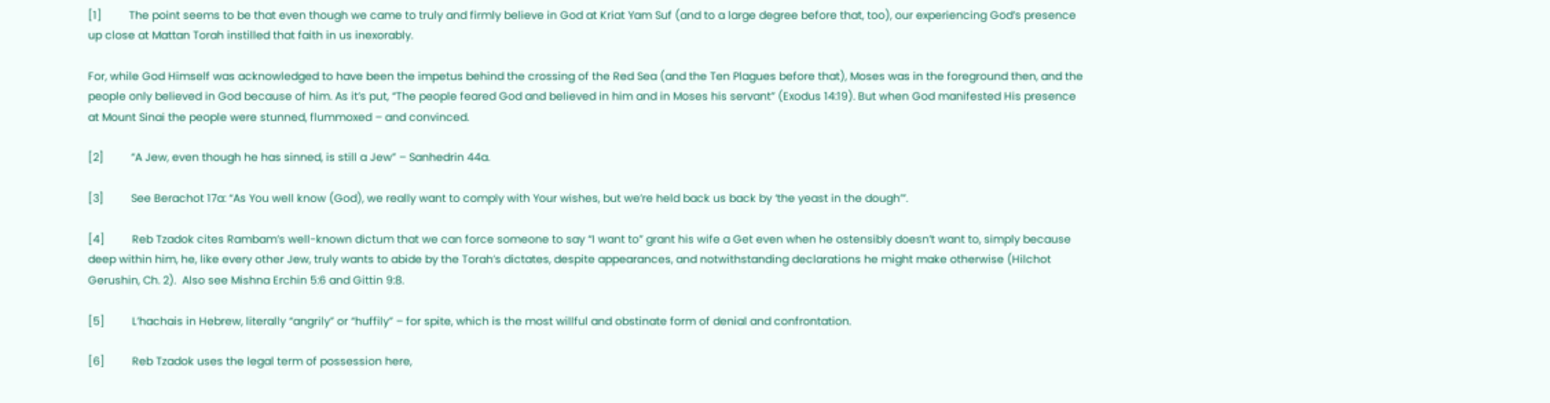[1]         The point seems to be that even though we came to truly and firmly believe in God at Kriat Yam Suf (and to a large degree before that, too), our experiencing God’s presence up close at Mattan Torah instilled that faith in us inexorably.

For, while God Himself was acknowledged to have been the impetus behind the crossing of the Red Sea (and the Ten Plagues before that), Moses was in the foreground then, and the people only believed in God because of him. As it’s put, “The people feared God and believed in him and in Moses his servant” (Exodus 14:19). But when God manifested His presence at Mount Sinai the people were stunned, flummoxed – and convinced.

[2]         “A Jew, even though he has sinned, is still a Jew” – Sanhedrin 44a.

[3]         See Berachot 17a: “As You well know (God), we really want to comply with Your wishes, but we’re held back us back by ‘the yeast in the dough’”.

[4]         Reb Tzadok cites Rambam’s well-known dictum that we can force someone to say “I want to” grant his wife a Get even when he ostensibly doesn’t want to, simply because deep within him, he, like every other Jew, truly wants to abide by the Torah’s dictates, despite appearances, and notwithstanding declarations he might make otherwise (Hilchot Gerushin, Ch. 2).  Also see Mishna Erchin 5:6 and Gittin 9:8.

[5]         L’hachais in Hebrew, literally “angrily” or “huffily” – for spite, which is the most willful and obstinate form of denial and confrontation.

[6]         Reb Tzadok uses the legal term of possession here,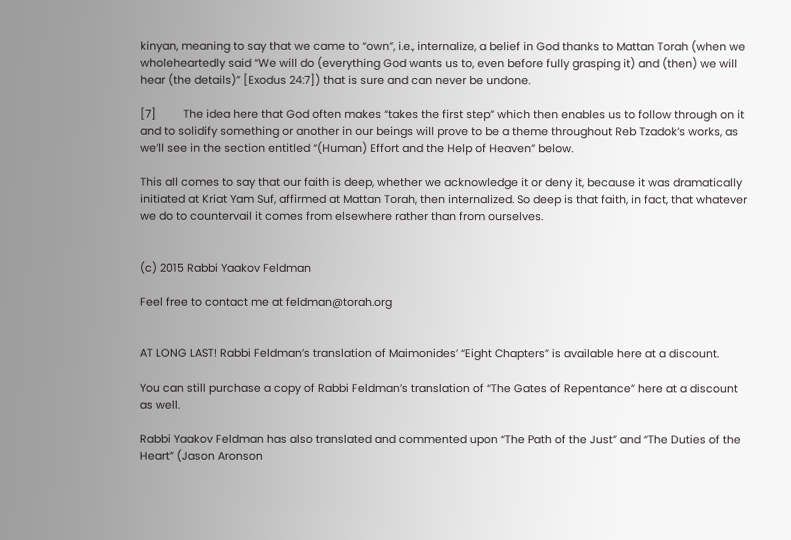kinyan, meaning to say that we came to “own”, i.e., internalize, a belief in God thanks to Mattan Torah (when we wholeheartedly said “We will do (everything God wants us to, even before fully grasping it) and (then) we will hear (the details)” [Exodus 24:7]) that is sure and can never be undone.

[7]         The idea here that God often makes “takes the first step” which then enables us to follow through on it and to solidify something or another in our beings will prove to be a theme throughout Reb Tzadok’s works, as we’ll see in the section entitled “(Human) Effort and the Help of Heaven” below.

This all comes to say that our faith is deep, whether we acknowledge it or deny it, because it was dramatically initiated at Kriat Yam Suf, affirmed at Mattan Torah, then internalized. So deep is that faith, in fact, that whatever we do to countervail it comes from elsewhere rather than from ourselves.


(c) 2015 Rabbi Yaakov Feldman

Feel free to contact me at feldman@torah.org


AT LONG LAST! Rabbi Feldman’s translation of Maimonides’ “Eight Chapters” is available here at a discount.

You can still purchase a copy of Rabbi Feldman’s translation of “The Gates of Repentance” here at a discount as well.

Rabbi Yaakov Feldman has also translated and commented upon “The Path of the Just” and “The Duties of the Heart” (Jason Aronson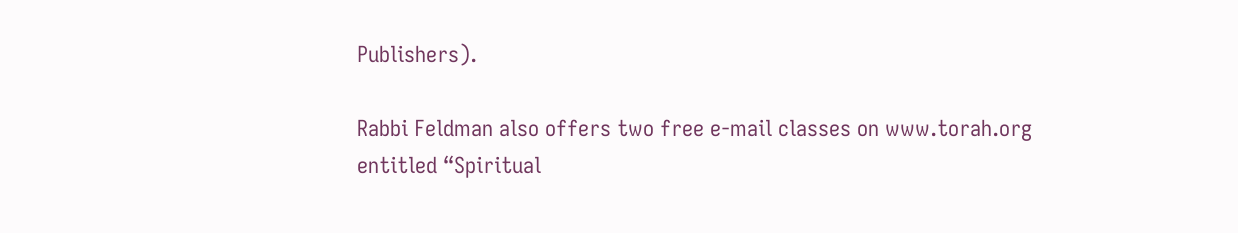Publishers).

Rabbi Feldman also offers two free e-mail classes on www.torah.org entitled “Spiritual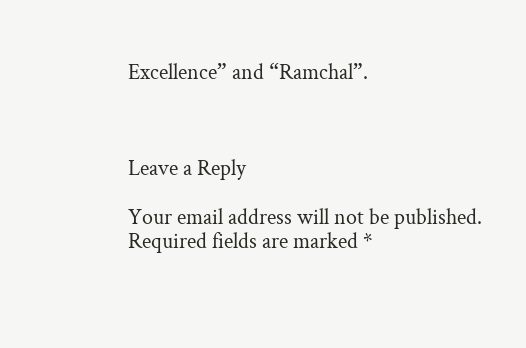Excellence” and “Ramchal”.



Leave a Reply

Your email address will not be published. Required fields are marked *